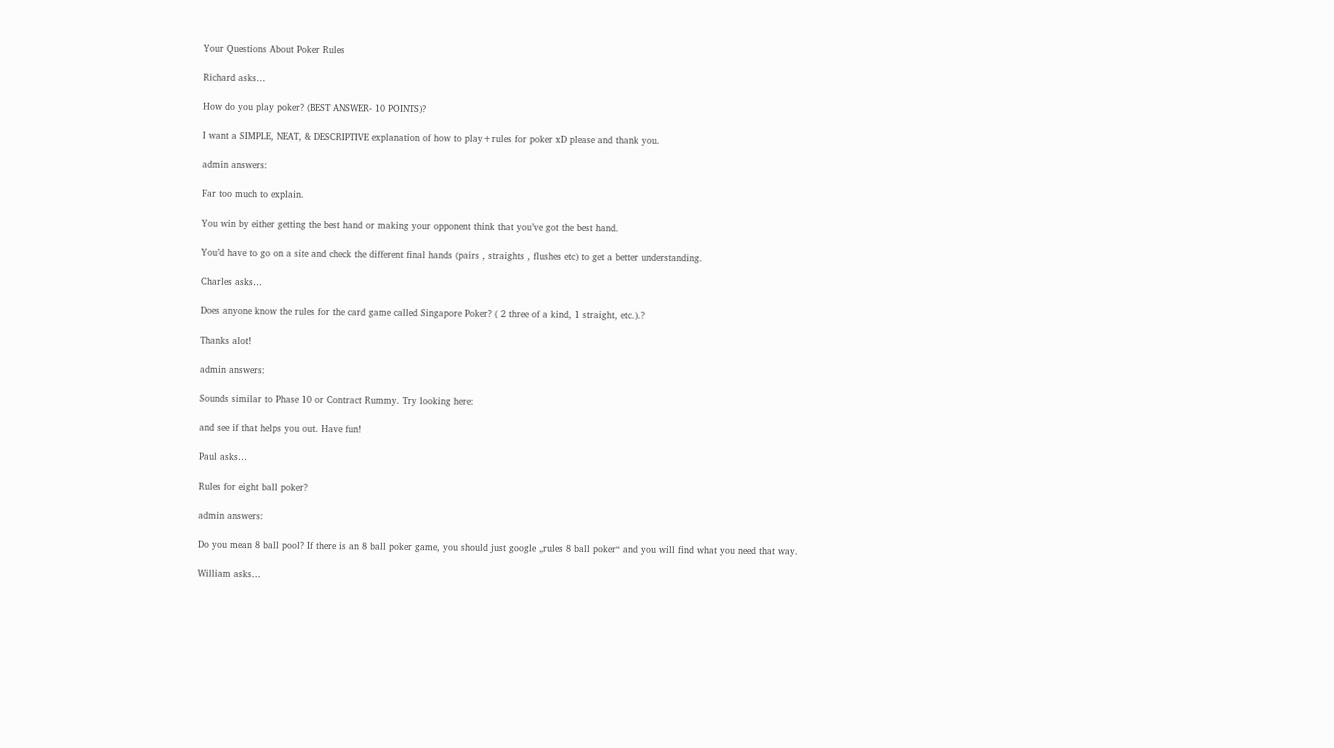Your Questions About Poker Rules

Richard asks…

How do you play poker? (BEST ANSWER- 10 POINTS)?

I want a SIMPLE, NEAT, & DESCRIPTIVE explanation of how to play+rules for poker xD please and thank you.

admin answers:

Far too much to explain.

You win by either getting the best hand or making your opponent think that you’ve got the best hand.

You’d have to go on a site and check the different final hands (pairs , straights , flushes etc) to get a better understanding.

Charles asks…

Does anyone know the rules for the card game called Singapore Poker? ( 2 three of a kind, 1 straight, etc.).?

Thanks alot!

admin answers:

Sounds similar to Phase 10 or Contract Rummy. Try looking here:

and see if that helps you out. Have fun!

Paul asks…

Rules for eight ball poker?

admin answers:

Do you mean 8 ball pool? If there is an 8 ball poker game, you should just google „rules 8 ball poker“ and you will find what you need that way.

William asks…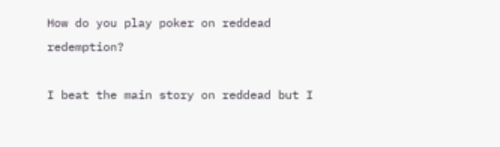How do you play poker on reddead redemption?

I beat the main story on reddead but I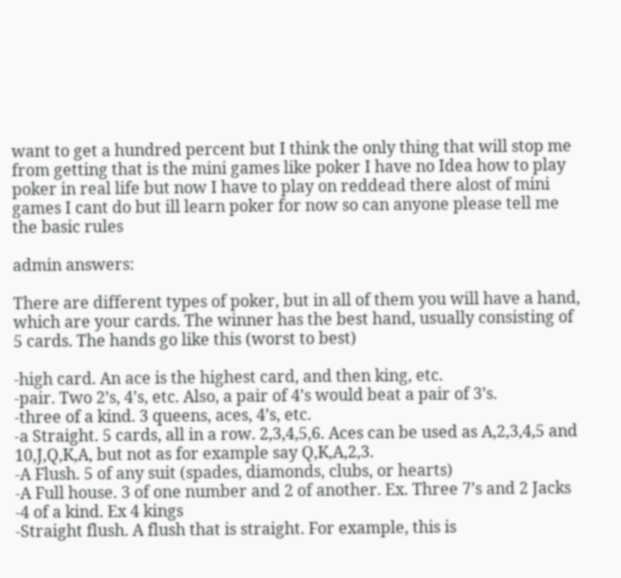want to get a hundred percent but I think the only thing that will stop me from getting that is the mini games like poker I have no Idea how to play poker in real life but now I have to play on reddead there alost of mini games I cant do but ill learn poker for now so can anyone please tell me the basic rules

admin answers:

There are different types of poker, but in all of them you will have a hand, which are your cards. The winner has the best hand, usually consisting of 5 cards. The hands go like this (worst to best)

-high card. An ace is the highest card, and then king, etc.
-pair. Two 2’s, 4’s, etc. Also, a pair of 4’s would beat a pair of 3’s.
-three of a kind. 3 queens, aces, 4’s, etc.
-a Straight. 5 cards, all in a row. 2,3,4,5,6. Aces can be used as A,2,3,4,5 and 10,J,Q,K,A, but not as for example say Q,K,A,2,3.
-A Flush. 5 of any suit (spades, diamonds, clubs, or hearts)
-A Full house. 3 of one number and 2 of another. Ex. Three 7’s and 2 Jacks
-4 of a kind. Ex 4 kings
-Straight flush. A flush that is straight. For example, this is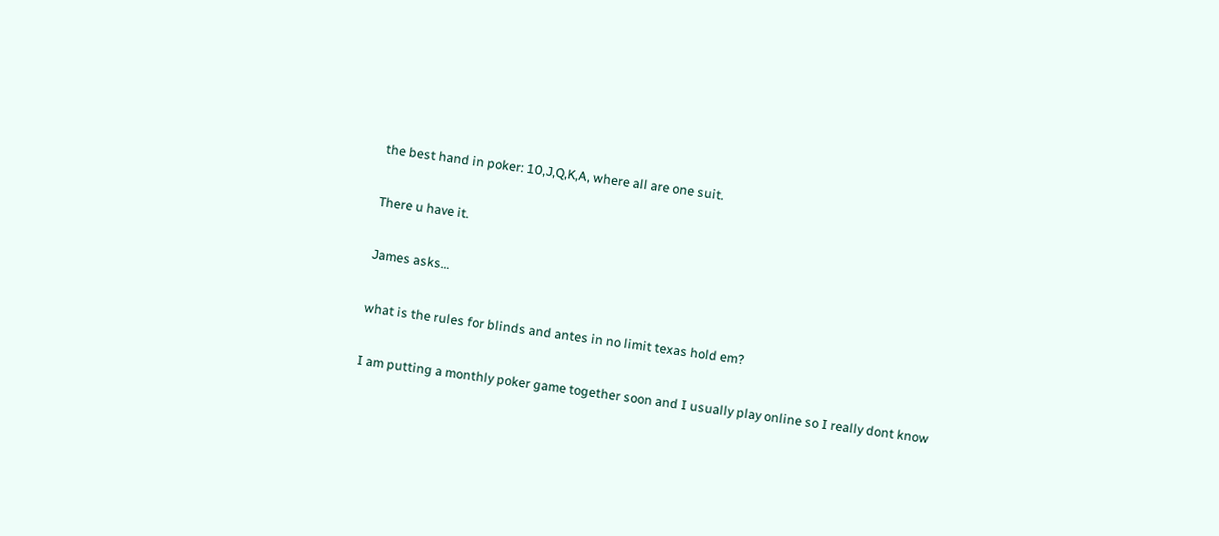the best hand in poker: 10,J,Q,K,A, where all are one suit.

There u have it.

James asks…

what is the rules for blinds and antes in no limit texas hold em?

I am putting a monthly poker game together soon and I usually play online so I really dont know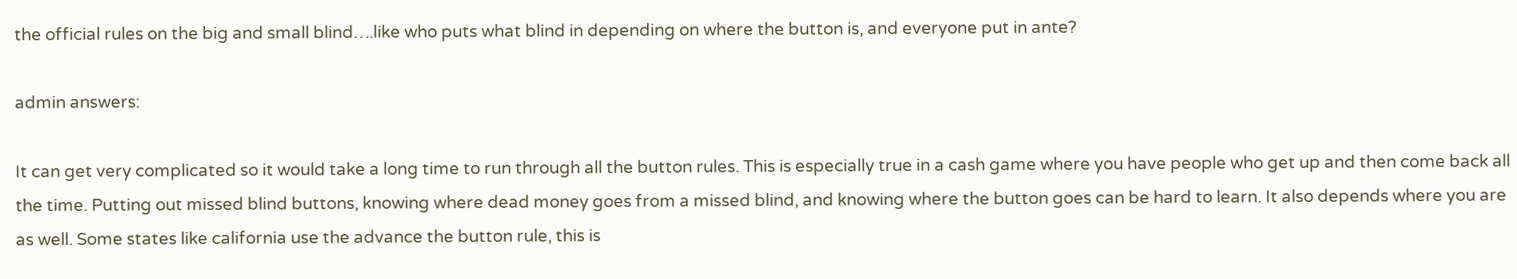the official rules on the big and small blind….like who puts what blind in depending on where the button is, and everyone put in ante?

admin answers:

It can get very complicated so it would take a long time to run through all the button rules. This is especially true in a cash game where you have people who get up and then come back all the time. Putting out missed blind buttons, knowing where dead money goes from a missed blind, and knowing where the button goes can be hard to learn. It also depends where you are as well. Some states like california use the advance the button rule, this is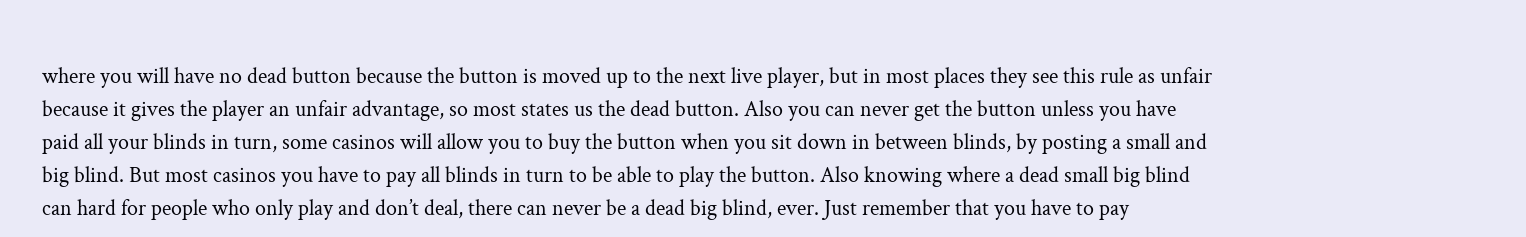where you will have no dead button because the button is moved up to the next live player, but in most places they see this rule as unfair because it gives the player an unfair advantage, so most states us the dead button. Also you can never get the button unless you have paid all your blinds in turn, some casinos will allow you to buy the button when you sit down in between blinds, by posting a small and big blind. But most casinos you have to pay all blinds in turn to be able to play the button. Also knowing where a dead small big blind can hard for people who only play and don’t deal, there can never be a dead big blind, ever. Just remember that you have to pay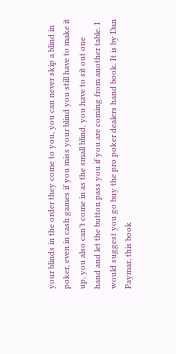your blinds in the order they come to you, you can never skip a blind in poker, even in cash games if you miss your blind you still have to make it up, you also can’t come in as the small blind, you have to sit out one hand and let the button pass you if you are coming from another table. I would suggest you go buy the pro poker dealers hand book. It is by Dan Paymar, this book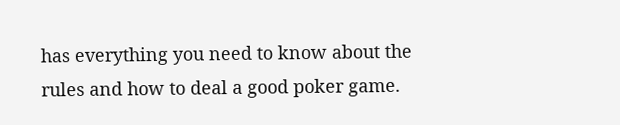has everything you need to know about the rules and how to deal a good poker game.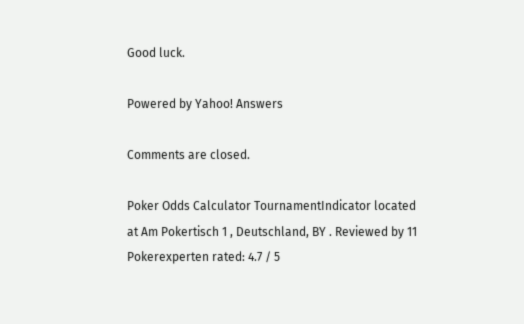Good luck.

Powered by Yahoo! Answers

Comments are closed.

Poker Odds Calculator TournamentIndicator located at Am Pokertisch 1 , Deutschland, BY . Reviewed by 11 Pokerexperten rated: 4.7 / 5